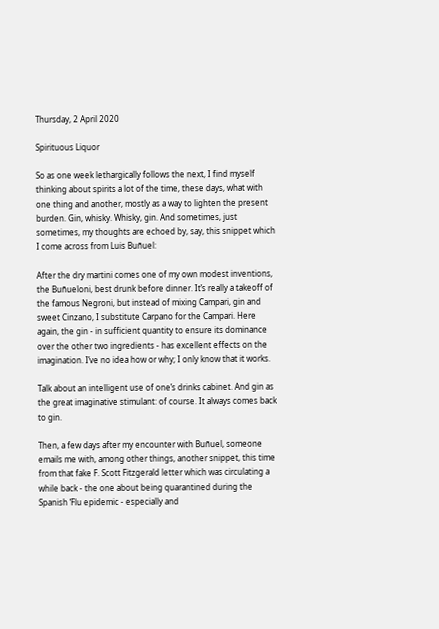Thursday, 2 April 2020

Spirituous Liquor

So as one week lethargically follows the next, I find myself thinking about spirits a lot of the time, these days, what with one thing and another, mostly as a way to lighten the present burden. Gin, whisky. Whisky, gin. And sometimes, just sometimes, my thoughts are echoed by, say, this snippet which I come across from Luis Buñuel:

After the dry martini comes one of my own modest inventions, the Buñueloni, best drunk before dinner. It’s really a takeoff of the famous Negroni, but instead of mixing Campari, gin and sweet Cinzano, I substitute Carpano for the Campari. Here again, the gin - in sufficient quantity to ensure its dominance over the other two ingredients - has excellent effects on the imagination. I’ve no idea how or why; I only know that it works.

Talk about an intelligent use of one’s drinks cabinet. And gin as the great imaginative stimulant: of course. It always comes back to gin.

Then, a few days after my encounter with Buñuel, someone emails me with, among other things, another snippet, this time from that fake F. Scott Fitzgerald letter which was circulating a while back - the one about being quarantined during the Spanish ‘Flu epidemic - especially and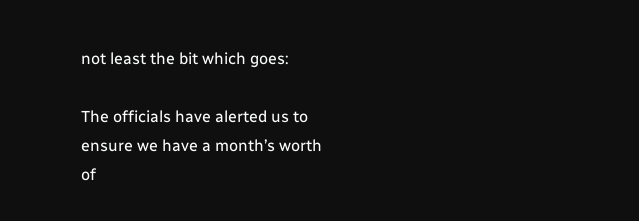not least the bit which goes:

The officials have alerted us to ensure we have a month’s worth of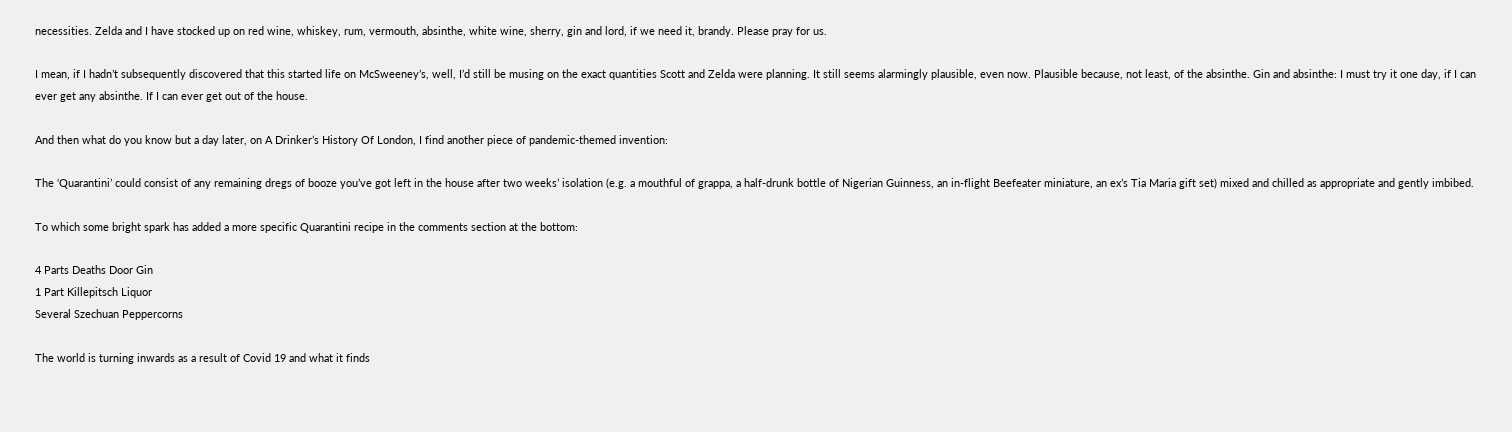necessities. Zelda and I have stocked up on red wine, whiskey, rum, vermouth, absinthe, white wine, sherry, gin and lord, if we need it, brandy. Please pray for us.

I mean, if I hadn’t subsequently discovered that this started life on McSweeney’s, well, I’d still be musing on the exact quantities Scott and Zelda were planning. It still seems alarmingly plausible, even now. Plausible because, not least, of the absinthe. Gin and absinthe: I must try it one day, if I can ever get any absinthe. If I can ever get out of the house.

And then what do you know but a day later, on A Drinker’s History Of London, I find another piece of pandemic-themed invention:

The ‘Quarantini’ could consist of any remaining dregs of booze you’ve got left in the house after two weeks’ isolation (e.g. a mouthful of grappa, a half-drunk bottle of Nigerian Guinness, an in-flight Beefeater miniature, an ex’s Tia Maria gift set) mixed and chilled as appropriate and gently imbibed.

To which some bright spark has added a more specific Quarantini recipe in the comments section at the bottom:

4 Parts Deaths Door Gin
1 Part Killepitsch Liquor
Several Szechuan Peppercorns

The world is turning inwards as a result of Covid 19 and what it finds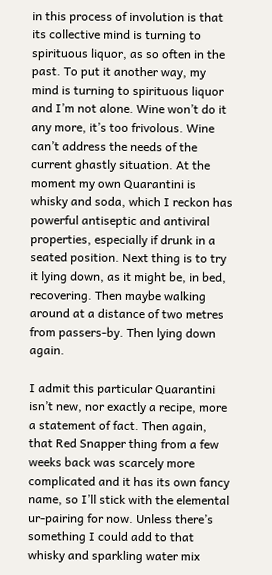in this process of involution is that its collective mind is turning to spirituous liquor, as so often in the past. To put it another way, my mind is turning to spirituous liquor and I’m not alone. Wine won’t do it any more, it’s too frivolous. Wine can’t address the needs of the current ghastly situation. At the moment my own Quarantini is whisky and soda, which I reckon has powerful antiseptic and antiviral properties, especially if drunk in a seated position. Next thing is to try it lying down, as it might be, in bed, recovering. Then maybe walking around at a distance of two metres from passers-by. Then lying down again.

I admit this particular Quarantini isn’t new, nor exactly a recipe, more a statement of fact. Then again, that Red Snapper thing from a few weeks back was scarcely more complicated and it has its own fancy name, so I’ll stick with the elemental ur-pairing for now. Unless there’s something I could add to that whisky and sparkling water mix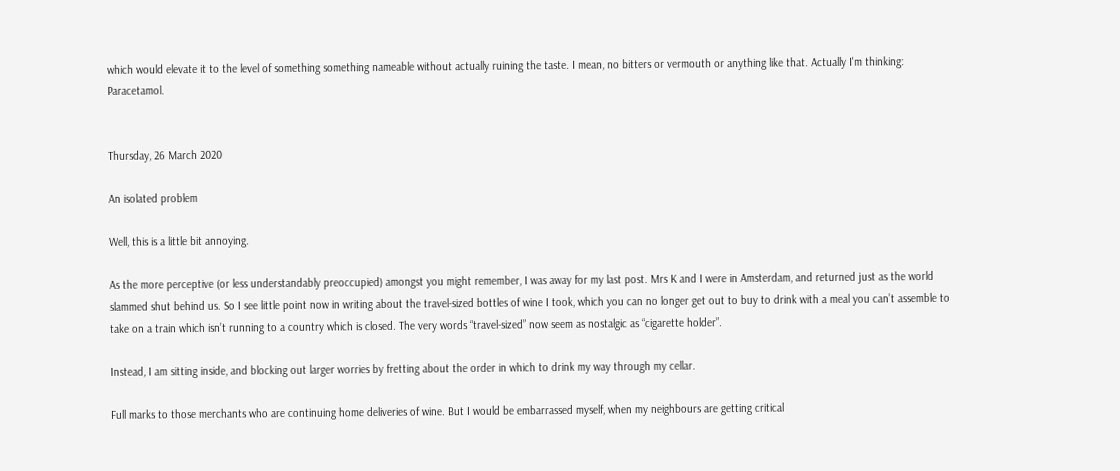which would elevate it to the level of something something nameable without actually ruining the taste. I mean, no bitters or vermouth or anything like that. Actually I'm thinking: Paracetamol.


Thursday, 26 March 2020

An isolated problem

Well, this is a little bit annoying.

As the more perceptive (or less understandably preoccupied) amongst you might remember, I was away for my last post. Mrs K and I were in Amsterdam, and returned just as the world slammed shut behind us. So I see little point now in writing about the travel-sized bottles of wine I took, which you can no longer get out to buy to drink with a meal you can’t assemble to take on a train which isn’t running to a country which is closed. The very words “travel-sized” now seem as nostalgic as “cigarette holder”.

Instead, I am sitting inside, and blocking out larger worries by fretting about the order in which to drink my way through my cellar.

Full marks to those merchants who are continuing home deliveries of wine. But I would be embarrassed myself, when my neighbours are getting critical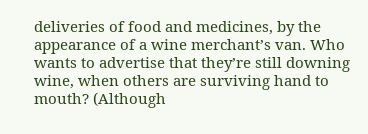deliveries of food and medicines, by the appearance of a wine merchant’s van. Who wants to advertise that they’re still downing wine, when others are surviving hand to mouth? (Although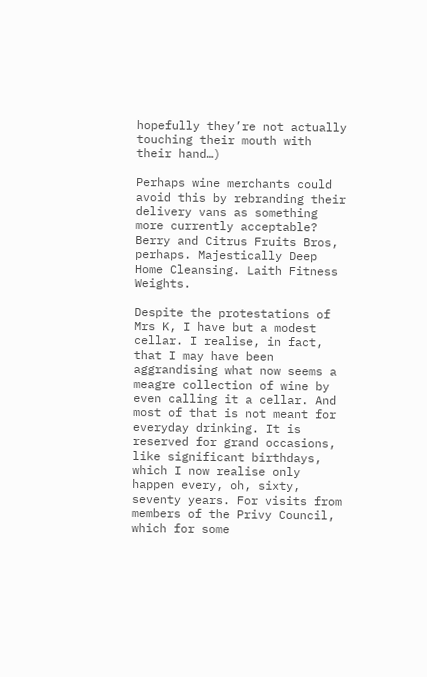hopefully they’re not actually touching their mouth with their hand…)

Perhaps wine merchants could avoid this by rebranding their delivery vans as something more currently acceptable? Berry and Citrus Fruits Bros, perhaps. Majestically Deep Home Cleansing. Laith Fitness Weights.

Despite the protestations of Mrs K, I have but a modest cellar. I realise, in fact, that I may have been aggrandising what now seems a meagre collection of wine by even calling it a cellar. And most of that is not meant for everyday drinking. It is reserved for grand occasions, like significant birthdays, which I now realise only happen every, oh, sixty, seventy years. For visits from members of the Privy Council, which for some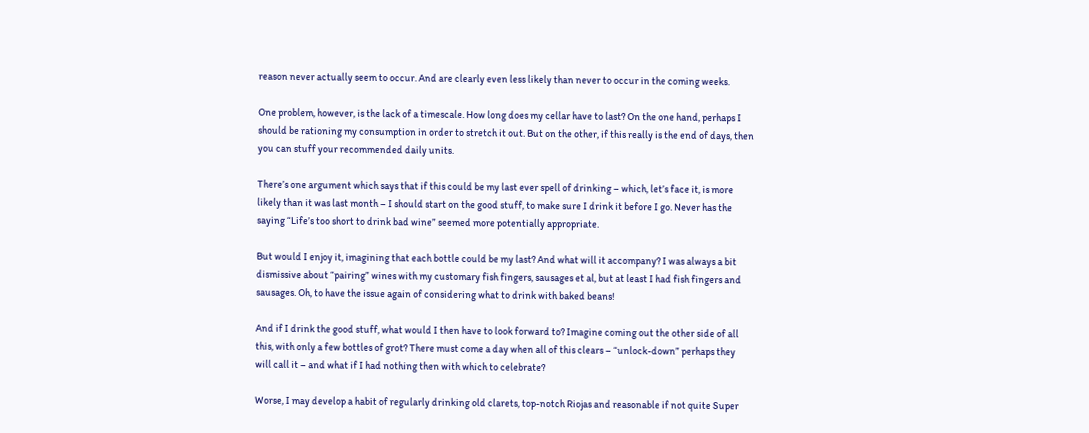reason never actually seem to occur. And are clearly even less likely than never to occur in the coming weeks.

One problem, however, is the lack of a timescale. How long does my cellar have to last? On the one hand, perhaps I should be rationing my consumption in order to stretch it out. But on the other, if this really is the end of days, then you can stuff your recommended daily units.

There’s one argument which says that if this could be my last ever spell of drinking – which, let’s face it, is more likely than it was last month – I should start on the good stuff, to make sure I drink it before I go. Never has the saying “Life’s too short to drink bad wine” seemed more potentially appropriate.

But would I enjoy it, imagining that each bottle could be my last? And what will it accompany? I was always a bit dismissive about “pairing” wines with my customary fish fingers, sausages et al, but at least I had fish fingers and sausages. Oh, to have the issue again of considering what to drink with baked beans!

And if I drink the good stuff, what would I then have to look forward to? Imagine coming out the other side of all this, with only a few bottles of grot? There must come a day when all of this clears – “unlock-down” perhaps they will call it – and what if I had nothing then with which to celebrate?

Worse, I may develop a habit of regularly drinking old clarets, top-notch Riojas and reasonable if not quite Super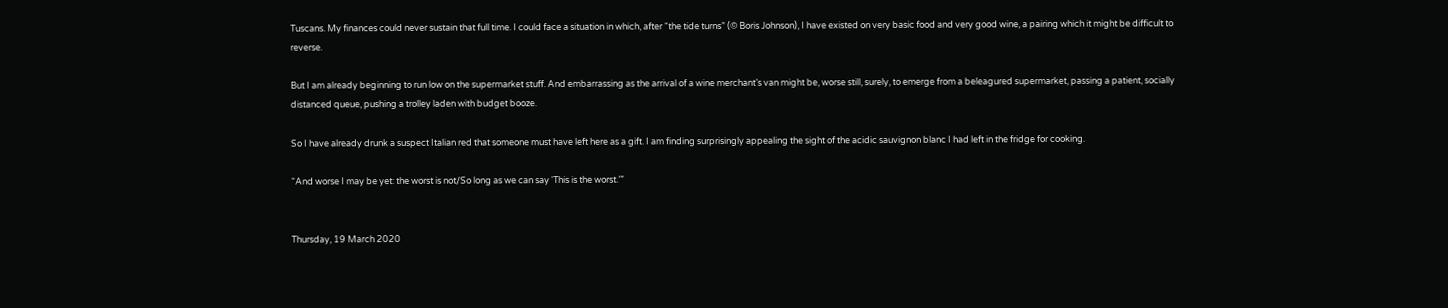Tuscans. My finances could never sustain that full time. I could face a situation in which, after “the tide turns” (© Boris Johnson), I have existed on very basic food and very good wine, a pairing which it might be difficult to reverse.

But I am already beginning to run low on the supermarket stuff. And embarrassing as the arrival of a wine merchant’s van might be, worse still, surely, to emerge from a beleagured supermarket, passing a patient, socially distanced queue, pushing a trolley laden with budget booze.

So I have already drunk a suspect Italian red that someone must have left here as a gift. I am finding surprisingly appealing the sight of the acidic sauvignon blanc I had left in the fridge for cooking.

“And worse I may be yet: the worst is not/So long as we can say 'This is the worst.’”


Thursday, 19 March 2020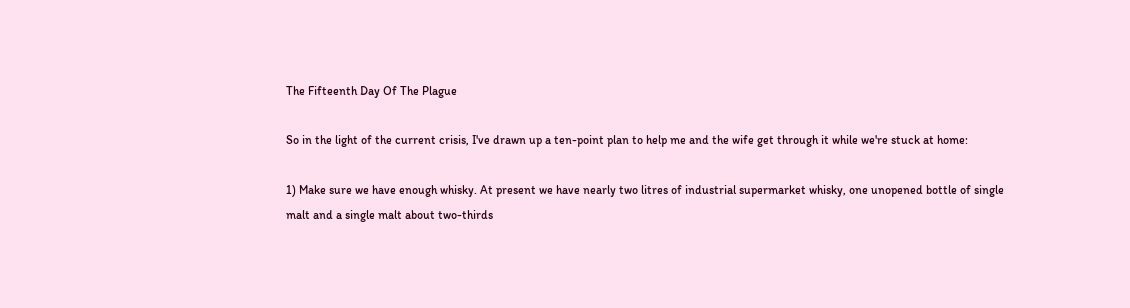The Fifteenth Day Of The Plague

So in the light of the current crisis, I've drawn up a ten-point plan to help me and the wife get through it while we're stuck at home:

1) Make sure we have enough whisky. At present we have nearly two litres of industrial supermarket whisky, one unopened bottle of single malt and a single malt about two-thirds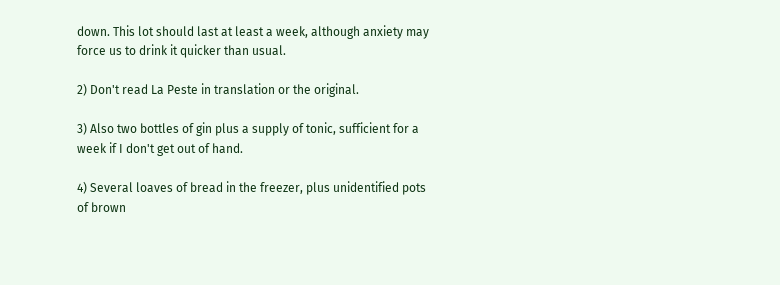down. This lot should last at least a week, although anxiety may force us to drink it quicker than usual.

2) Don't read La Peste in translation or the original.

3) Also two bottles of gin plus a supply of tonic, sufficient for a week if I don't get out of hand.

4) Several loaves of bread in the freezer, plus unidentified pots of brown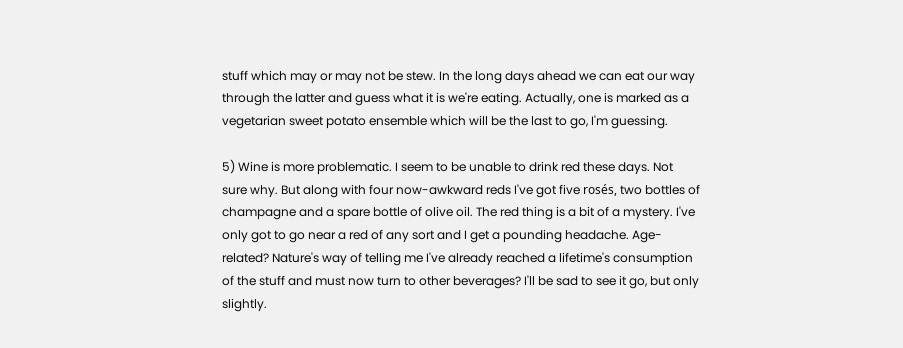stuff which may or may not be stew. In the long days ahead we can eat our way through the latter and guess what it is we're eating. Actually, one is marked as a vegetarian sweet potato ensemble which will be the last to go, I'm guessing.

5) Wine is more problematic. I seem to be unable to drink red these days. Not sure why. But along with four now-awkward reds I've got five rosés, two bottles of champagne and a spare bottle of olive oil. The red thing is a bit of a mystery. I've only got to go near a red of any sort and I get a pounding headache. Age-related? Nature's way of telling me I've already reached a lifetime's consumption of the stuff and must now turn to other beverages? I'll be sad to see it go, but only slightly.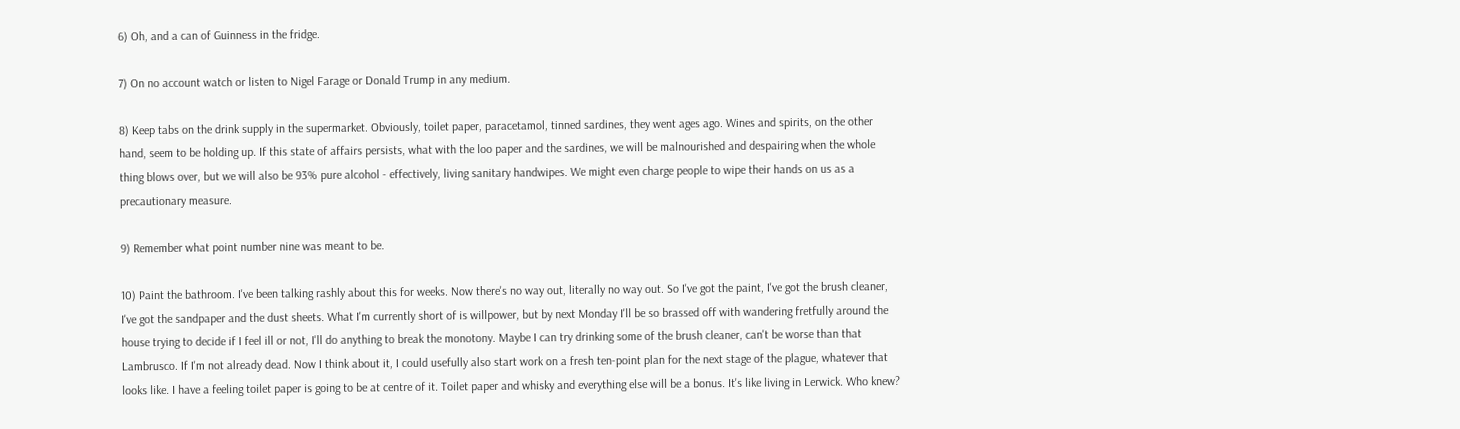6) Oh, and a can of Guinness in the fridge.

7) On no account watch or listen to Nigel Farage or Donald Trump in any medium.

8) Keep tabs on the drink supply in the supermarket. Obviously, toilet paper, paracetamol, tinned sardines, they went ages ago. Wines and spirits, on the other hand, seem to be holding up. If this state of affairs persists, what with the loo paper and the sardines, we will be malnourished and despairing when the whole thing blows over, but we will also be 93% pure alcohol - effectively, living sanitary handwipes. We might even charge people to wipe their hands on us as a precautionary measure.

9) Remember what point number nine was meant to be.

10) Paint the bathroom. I've been talking rashly about this for weeks. Now there's no way out, literally no way out. So I've got the paint, I've got the brush cleaner, I've got the sandpaper and the dust sheets. What I'm currently short of is willpower, but by next Monday I'll be so brassed off with wandering fretfully around the house trying to decide if I feel ill or not, I'll do anything to break the monotony. Maybe I can try drinking some of the brush cleaner, can't be worse than that Lambrusco. If I'm not already dead. Now I think about it, I could usefully also start work on a fresh ten-point plan for the next stage of the plague, whatever that looks like. I have a feeling toilet paper is going to be at centre of it. Toilet paper and whisky and everything else will be a bonus. It's like living in Lerwick. Who knew?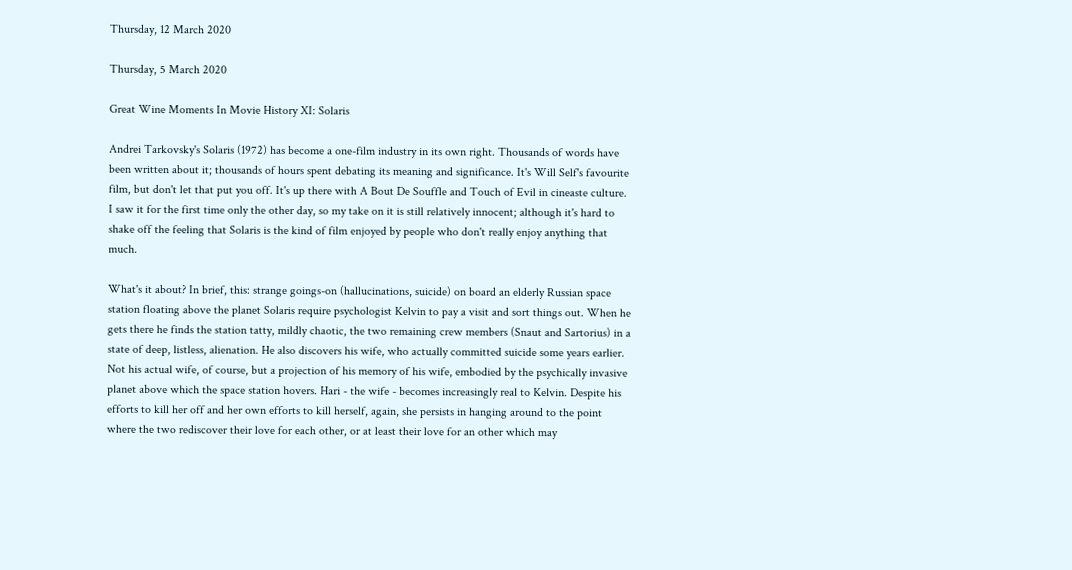Thursday, 12 March 2020

Thursday, 5 March 2020

Great Wine Moments In Movie History XI: Solaris

Andrei Tarkovsky's Solaris (1972) has become a one-film industry in its own right. Thousands of words have been written about it; thousands of hours spent debating its meaning and significance. It's Will Self's favourite film, but don't let that put you off. It's up there with A Bout De Souffle and Touch of Evil in cineaste culture. I saw it for the first time only the other day, so my take on it is still relatively innocent; although it's hard to shake off the feeling that Solaris is the kind of film enjoyed by people who don't really enjoy anything that much.

What's it about? In brief, this: strange goings-on (hallucinations, suicide) on board an elderly Russian space station floating above the planet Solaris require psychologist Kelvin to pay a visit and sort things out. When he gets there he finds the station tatty, mildly chaotic, the two remaining crew members (Snaut and Sartorius) in a state of deep, listless, alienation. He also discovers his wife, who actually committed suicide some years earlier. Not his actual wife, of course, but a projection of his memory of his wife, embodied by the psychically invasive planet above which the space station hovers. Hari - the wife - becomes increasingly real to Kelvin. Despite his efforts to kill her off and her own efforts to kill herself, again, she persists in hanging around to the point where the two rediscover their love for each other, or at least their love for an other which may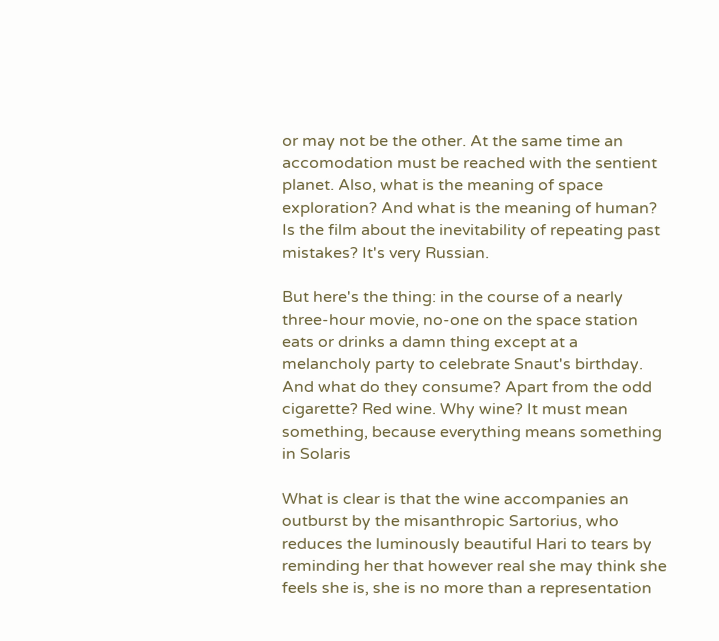or may not be the other. At the same time an accomodation must be reached with the sentient planet. Also, what is the meaning of space exploration? And what is the meaning of human? Is the film about the inevitability of repeating past mistakes? It's very Russian.

But here's the thing: in the course of a nearly three-hour movie, no-one on the space station eats or drinks a damn thing except at a melancholy party to celebrate Snaut's birthday. And what do they consume? Apart from the odd cigarette? Red wine. Why wine? It must mean something, because everything means something in Solaris

What is clear is that the wine accompanies an outburst by the misanthropic Sartorius, who reduces the luminously beautiful Hari to tears by reminding her that however real she may think she feels she is, she is no more than a representation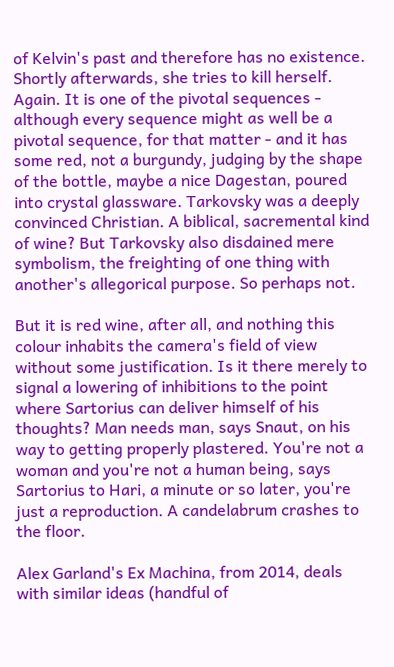of Kelvin's past and therefore has no existence. Shortly afterwards, she tries to kill herself. Again. It is one of the pivotal sequences - although every sequence might as well be a pivotal sequence, for that matter - and it has some red, not a burgundy, judging by the shape of the bottle, maybe a nice Dagestan, poured into crystal glassware. Tarkovsky was a deeply convinced Christian. A biblical, sacremental kind of wine? But Tarkovsky also disdained mere symbolism, the freighting of one thing with another's allegorical purpose. So perhaps not.

But it is red wine, after all, and nothing this colour inhabits the camera's field of view without some justification. Is it there merely to signal a lowering of inhibitions to the point where Sartorius can deliver himself of his thoughts? Man needs man, says Snaut, on his way to getting properly plastered. You're not a woman and you're not a human being, says Sartorius to Hari, a minute or so later, you're just a reproduction. A candelabrum crashes to the floor.

Alex Garland's Ex Machina, from 2014, deals with similar ideas (handful of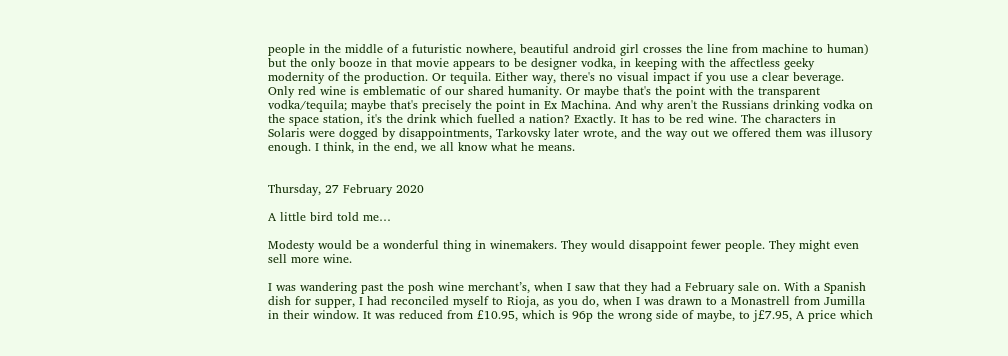people in the middle of a futuristic nowhere, beautiful android girl crosses the line from machine to human) but the only booze in that movie appears to be designer vodka, in keeping with the affectless geeky modernity of the production. Or tequila. Either way, there's no visual impact if you use a clear beverage. Only red wine is emblematic of our shared humanity. Or maybe that's the point with the transparent vodka/tequila; maybe that's precisely the point in Ex Machina. And why aren't the Russians drinking vodka on the space station, it's the drink which fuelled a nation? Exactly. It has to be red wine. The characters in Solaris were dogged by disappointments, Tarkovsky later wrote, and the way out we offered them was illusory enough. I think, in the end, we all know what he means.


Thursday, 27 February 2020

A little bird told me…

Modesty would be a wonderful thing in winemakers. They would disappoint fewer people. They might even sell more wine.

I was wandering past the posh wine merchant’s, when I saw that they had a February sale on. With a Spanish dish for supper, I had reconciled myself to Rioja, as you do, when I was drawn to a Monastrell from Jumilla in their window. It was reduced from £10.95, which is 96p the wrong side of maybe, to j£7.95, A price which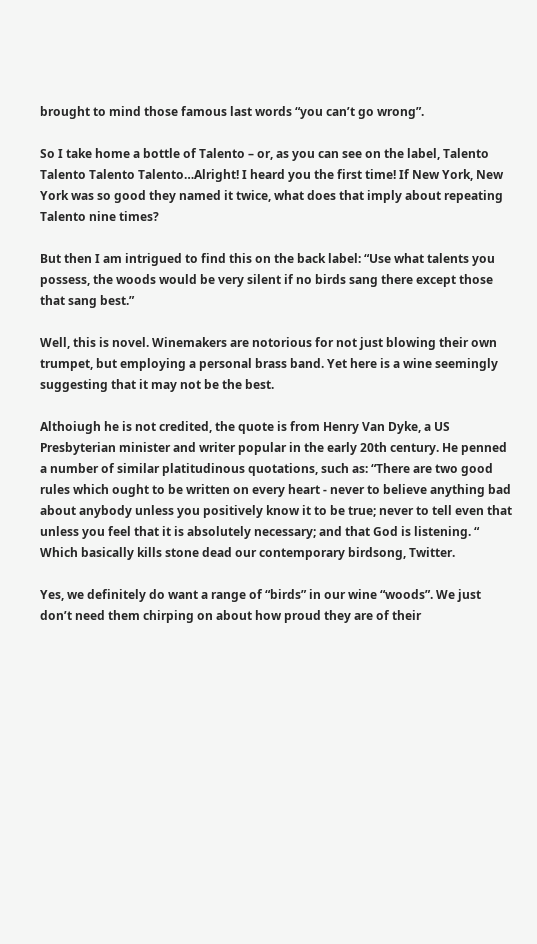brought to mind those famous last words “you can’t go wrong”.

So I take home a bottle of Talento – or, as you can see on the label, Talento Talento Talento Talento…Alright! I heard you the first time! If New York, New York was so good they named it twice, what does that imply about repeating Talento nine times?

But then I am intrigued to find this on the back label: “Use what talents you possess, the woods would be very silent if no birds sang there except those that sang best.”

Well, this is novel. Winemakers are notorious for not just blowing their own trumpet, but employing a personal brass band. Yet here is a wine seemingly suggesting that it may not be the best.

Althoiugh he is not credited, the quote is from Henry Van Dyke, a US Presbyterian minister and writer popular in the early 20th century. He penned a number of similar platitudinous quotations, such as: “There are two good rules which ought to be written on every heart - never to believe anything bad about anybody unless you positively know it to be true; never to tell even that unless you feel that it is absolutely necessary; and that God is listening. “ Which basically kills stone dead our contemporary birdsong, Twitter.

Yes, we definitely do want a range of “birds” in our wine “woods”. We just don’t need them chirping on about how proud they are of their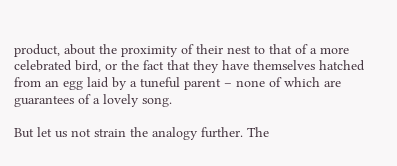product, about the proximity of their nest to that of a more celebrated bird, or the fact that they have themselves hatched from an egg laid by a tuneful parent – none of which are guarantees of a lovely song.

But let us not strain the analogy further. The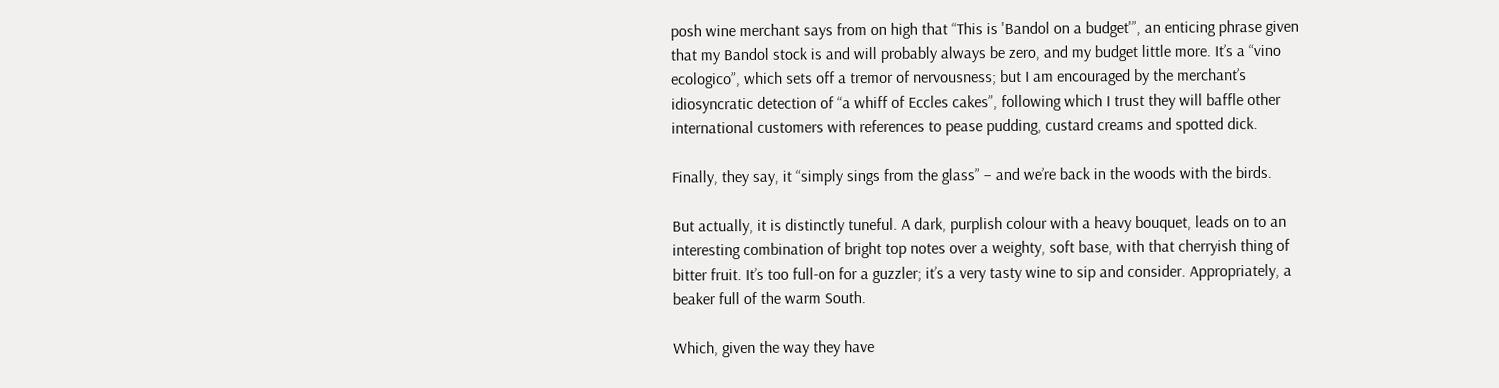posh wine merchant says from on high that “This is 'Bandol on a budget'”, an enticing phrase given that my Bandol stock is and will probably always be zero, and my budget little more. It’s a “vino ecologico”, which sets off a tremor of nervousness; but I am encouraged by the merchant’s idiosyncratic detection of “a whiff of Eccles cakes”, following which I trust they will baffle other international customers with references to pease pudding, custard creams and spotted dick.

Finally, they say, it “simply sings from the glass” – and we’re back in the woods with the birds.

But actually, it is distinctly tuneful. A dark, purplish colour with a heavy bouquet, leads on to an interesting combination of bright top notes over a weighty, soft base, with that cherryish thing of bitter fruit. It’s too full-on for a guzzler; it’s a very tasty wine to sip and consider. Appropriately, a beaker full of the warm South.

Which, given the way they have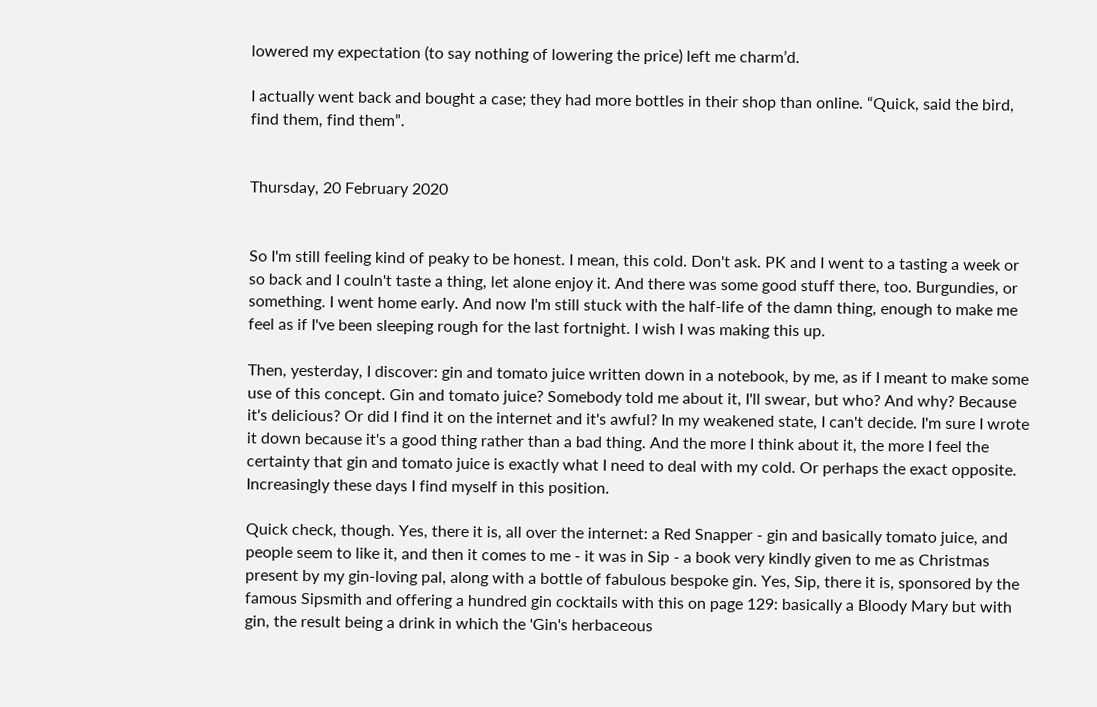lowered my expectation (to say nothing of lowering the price) left me charm’d.

I actually went back and bought a case; they had more bottles in their shop than online. “Quick, said the bird, find them, find them”.


Thursday, 20 February 2020


So I'm still feeling kind of peaky to be honest. I mean, this cold. Don't ask. PK and I went to a tasting a week or so back and I couln't taste a thing, let alone enjoy it. And there was some good stuff there, too. Burgundies, or something. I went home early. And now I'm still stuck with the half-life of the damn thing, enough to make me feel as if I've been sleeping rough for the last fortnight. I wish I was making this up.

Then, yesterday, I discover: gin and tomato juice written down in a notebook, by me, as if I meant to make some use of this concept. Gin and tomato juice? Somebody told me about it, I'll swear, but who? And why? Because it's delicious? Or did I find it on the internet and it's awful? In my weakened state, I can't decide. I'm sure I wrote it down because it's a good thing rather than a bad thing. And the more I think about it, the more I feel the certainty that gin and tomato juice is exactly what I need to deal with my cold. Or perhaps the exact opposite. Increasingly these days I find myself in this position.

Quick check, though. Yes, there it is, all over the internet: a Red Snapper - gin and basically tomato juice, and people seem to like it, and then it comes to me - it was in Sip - a book very kindly given to me as Christmas present by my gin-loving pal, along with a bottle of fabulous bespoke gin. Yes, Sip, there it is, sponsored by the famous Sipsmith and offering a hundred gin cocktails with this on page 129: basically a Bloody Mary but with gin, the result being a drink in which the 'Gin's herbaceous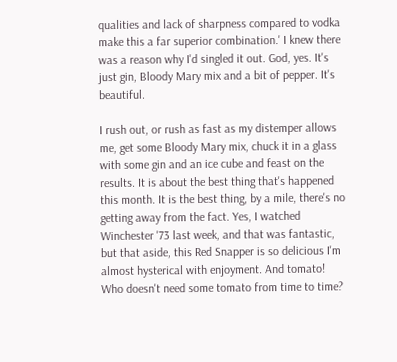qualities and lack of sharpness compared to vodka make this a far superior combination.' I knew there was a reason why I'd singled it out. God, yes. It's just gin, Bloody Mary mix and a bit of pepper. It's beautiful.

I rush out, or rush as fast as my distemper allows me, get some Bloody Mary mix, chuck it in a glass with some gin and an ice cube and feast on the results. It is about the best thing that's happened this month. It is the best thing, by a mile, there's no getting away from the fact. Yes, I watched Winchester '73 last week, and that was fantastic, but that aside, this Red Snapper is so delicious I'm almost hysterical with enjoyment. And tomato! Who doesn't need some tomato from time to time?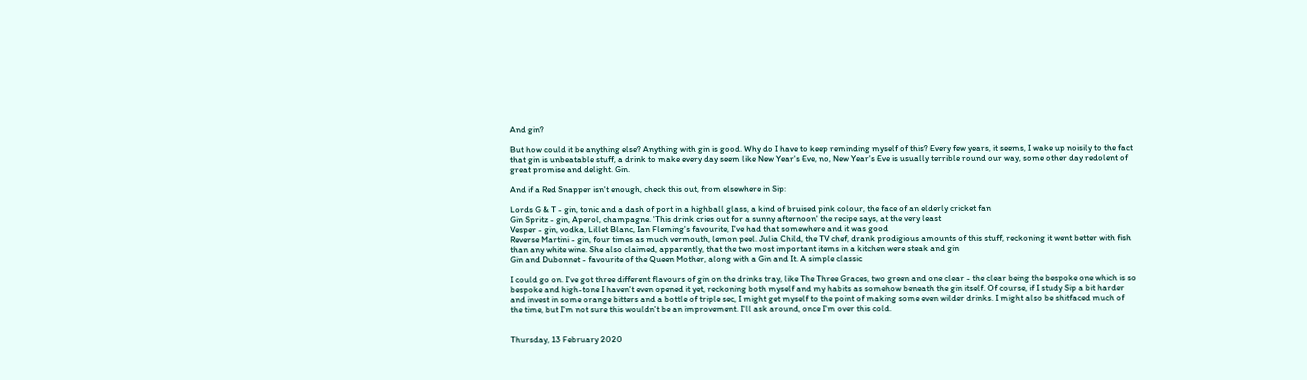And gin?

But how could it be anything else? Anything with gin is good. Why do I have to keep reminding myself of this? Every few years, it seems, I wake up noisily to the fact that gin is unbeatable stuff, a drink to make every day seem like New Year's Eve, no, New Year's Eve is usually terrible round our way, some other day redolent of great promise and delight. Gin.

And if a Red Snapper isn't enough, check this out, from elsewhere in Sip:

Lords G & T - gin, tonic and a dash of port in a highball glass, a kind of bruised pink colour, the face of an elderly cricket fan
Gin Spritz - gin, Aperol, champagne. 'This drink cries out for a sunny afternoon' the recipe says, at the very least
Vesper - gin, vodka, Lillet Blanc, Ian Fleming's favourite, I've had that somewhere and it was good
Reverse Martini - gin, four times as much vermouth, lemon peel. Julia Child, the TV chef, drank prodigious amounts of this stuff, reckoning it went better with fish than any white wine. She also claimed, apparently, that the two most important items in a kitchen were steak and gin
Gin and Dubonnet - favourite of the Queen Mother, along with a Gin and It. A simple classic

I could go on. I've got three different flavours of gin on the drinks tray, like The Three Graces, two green and one clear - the clear being the bespoke one which is so bespoke and high-tone I haven't even opened it yet, reckoning both myself and my habits as somehow beneath the gin itself. Of course, if I study Sip a bit harder and invest in some orange bitters and a bottle of triple sec, I might get myself to the point of making some even wilder drinks. I might also be shitfaced much of the time, but I'm not sure this wouldn't be an improvement. I'll ask around, once I'm over this cold.


Thursday, 13 February 2020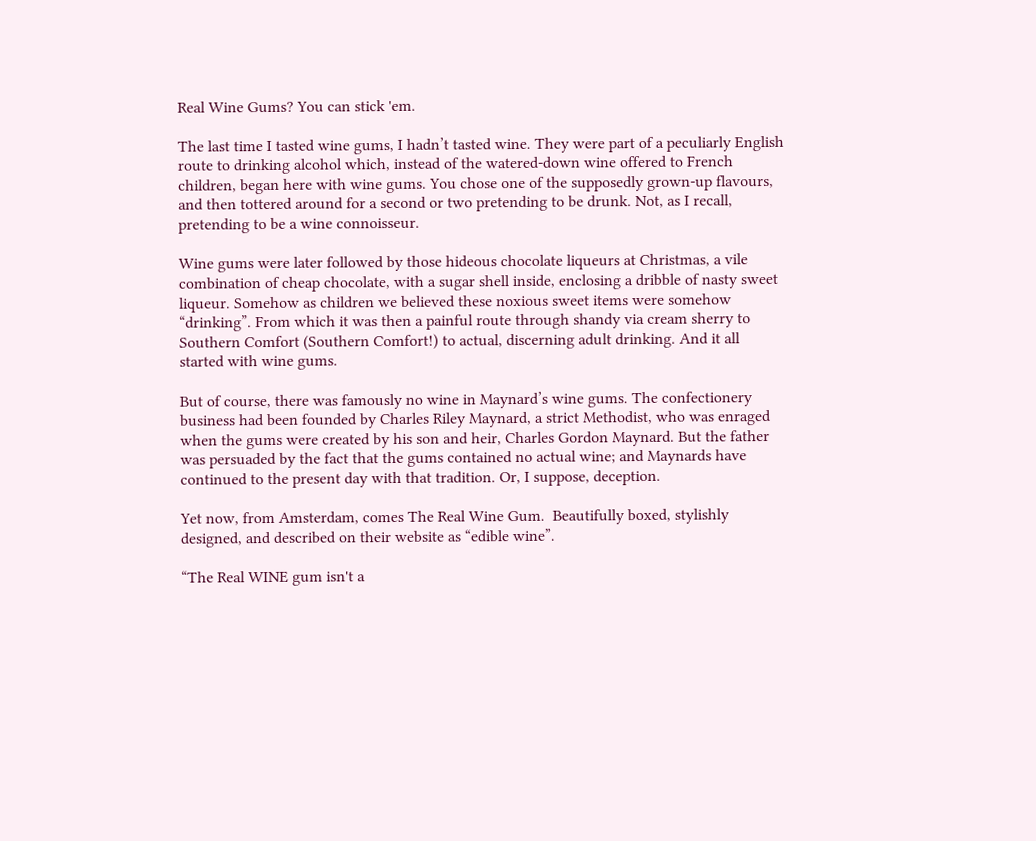Real Wine Gums? You can stick 'em.

The last time I tasted wine gums, I hadn’t tasted wine. They were part of a peculiarly English route to drinking alcohol which, instead of the watered-down wine offered to French children, began here with wine gums. You chose one of the supposedly grown-up flavours, and then tottered around for a second or two pretending to be drunk. Not, as I recall, pretending to be a wine connoisseur.

Wine gums were later followed by those hideous chocolate liqueurs at Christmas, a vile combination of cheap chocolate, with a sugar shell inside, enclosing a dribble of nasty sweet liqueur. Somehow as children we believed these noxious sweet items were somehow “drinking”. From which it was then a painful route through shandy via cream sherry to Southern Comfort (Southern Comfort!) to actual, discerning adult drinking. And it all started with wine gums.

But of course, there was famously no wine in Maynard’s wine gums. The confectionery business had been founded by Charles Riley Maynard, a strict Methodist, who was enraged when the gums were created by his son and heir, Charles Gordon Maynard. But the father was persuaded by the fact that the gums contained no actual wine; and Maynards have continued to the present day with that tradition. Or, I suppose, deception.

Yet now, from Amsterdam, comes The Real Wine Gum.  Beautifully boxed, stylishly designed, and described on their website as “edible wine”.

“The Real WINE gum isn't a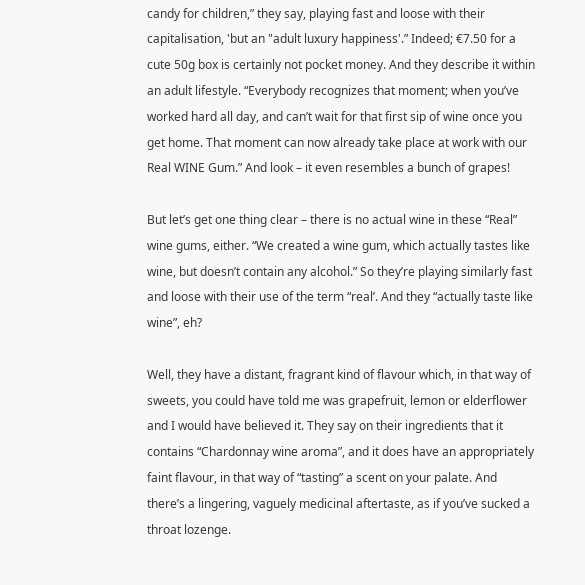candy for children,” they say, playing fast and loose with their capitalisation, 'but an "adult luxury happiness'.” Indeed; €7.50 for a cute 50g box is certainly not pocket money. And they describe it within an adult lifestyle. “Everybody recognizes that moment; when you’ve worked hard all day, and can’t wait for that first sip of wine once you get home. That moment can now already take place at work with our Real WINE Gum.” And look – it even resembles a bunch of grapes!

But let’s get one thing clear – there is no actual wine in these “Real” wine gums, either. “We created a wine gum, which actually tastes like wine, but doesn’t contain any alcohol.” So they’re playing similarly fast and loose with their use of the term “real’. And they “actually taste like wine”, eh?

Well, they have a distant, fragrant kind of flavour which, in that way of sweets, you could have told me was grapefruit, lemon or elderflower and I would have believed it. They say on their ingredients that it contains “Chardonnay wine aroma”, and it does have an appropriately faint flavour, in that way of “tasting” a scent on your palate. And there’s a lingering, vaguely medicinal aftertaste, as if you’ve sucked a throat lozenge.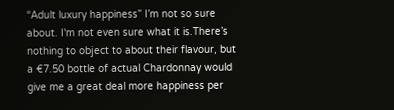“Adult luxury happiness” I’m not so sure about. I'm not even sure what it is.There’s nothing to object to about their flavour, but a €7.50 bottle of actual Chardonnay would give me a great deal more happiness per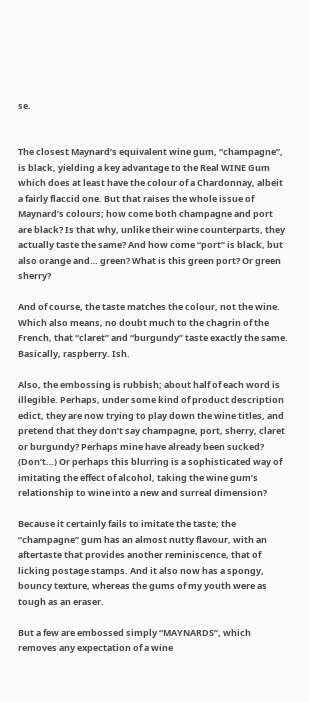se.


The closest Maynard’s equivalent wine gum, “champagne”, is black, yielding a key advantage to the Real WINE Gum which does at least have the colour of a Chardonnay, albeit a fairly flaccid one. But that raises the whole issue of Maynard’s colours; how come both champagne and port are black? Is that why, unlike their wine counterparts, they actually taste the same? And how come “port” is black, but also orange and… green? What is this green port? Or green sherry?

And of course, the taste matches the colour, not the wine. Which also means, no doubt much to the chagrin of the French, that “claret” and “burgundy” taste exactly the same. Basically, raspberry. Ish.

Also, the embossing is rubbish; about half of each word is illegible. Perhaps, under some kind of product description edict, they are now trying to play down the wine titles, and pretend that they don’t say champagne, port, sherry, claret or burgundy? Perhaps mine have already been sucked? (Don’t…) Or perhaps this blurring is a sophisticated way of imitating the effect of alcohol, taking the wine gum’s relationship to wine into a new and surreal dimension?

Because it certainly fails to imitate the taste; the “champagne” gum has an almost nutty flavour, with an aftertaste that provides another reminiscence, that of licking postage stamps. And it also now has a spongy, bouncy texture, whereas the gums of my youth were as tough as an eraser.

But a few are embossed simply “MAYNARDS”, which removes any expectation of a wine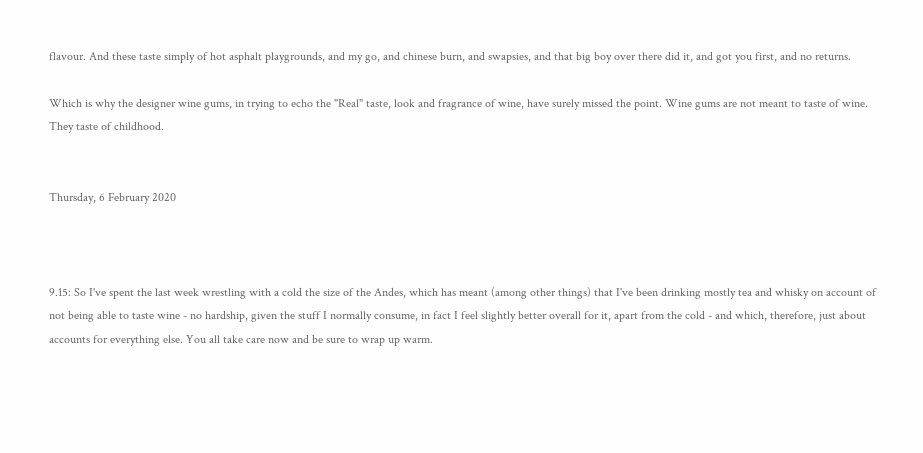flavour. And these taste simply of hot asphalt playgrounds, and my go, and chinese burn, and swapsies, and that big boy over there did it, and got you first, and no returns.

Which is why the designer wine gums, in trying to echo the "Real" taste, look and fragrance of wine, have surely missed the point. Wine gums are not meant to taste of wine. They taste of childhood.


Thursday, 6 February 2020



9.15: So I've spent the last week wrestling with a cold the size of the Andes, which has meant (among other things) that I've been drinking mostly tea and whisky on account of not being able to taste wine - no hardship, given the stuff I normally consume, in fact I feel slightly better overall for it, apart from the cold - and which, therefore, just about accounts for everything else. You all take care now and be sure to wrap up warm.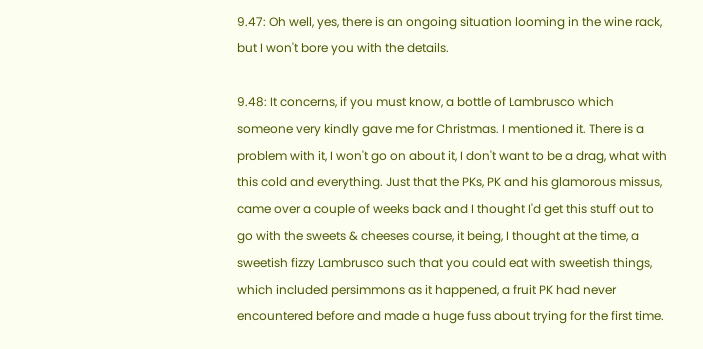9.47: Oh well, yes, there is an ongoing situation looming in the wine rack, but I won't bore you with the details.

9.48: It concerns, if you must know, a bottle of Lambrusco which someone very kindly gave me for Christmas. I mentioned it. There is a problem with it, I won't go on about it, I don't want to be a drag, what with this cold and everything. Just that the PKs, PK and his glamorous missus, came over a couple of weeks back and I thought I'd get this stuff out to go with the sweets & cheeses course, it being, I thought at the time, a sweetish fizzy Lambrusco such that you could eat with sweetish things, which included persimmons as it happened, a fruit PK had never encountered before and made a huge fuss about trying for the first time.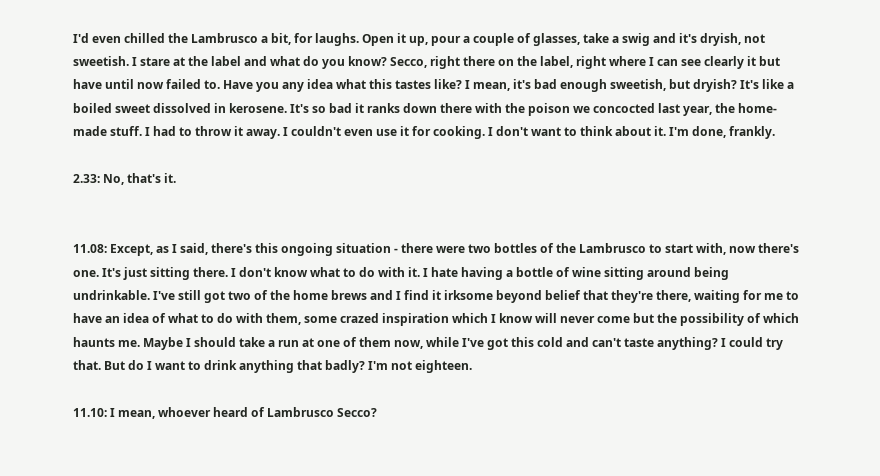I'd even chilled the Lambrusco a bit, for laughs. Open it up, pour a couple of glasses, take a swig and it's dryish, not sweetish. I stare at the label and what do you know? Secco, right there on the label, right where I can see clearly it but have until now failed to. Have you any idea what this tastes like? I mean, it's bad enough sweetish, but dryish? It's like a boiled sweet dissolved in kerosene. It's so bad it ranks down there with the poison we concocted last year, the home-made stuff. I had to throw it away. I couldn't even use it for cooking. I don't want to think about it. I'm done, frankly.

2.33: No, that's it.


11.08: Except, as I said, there's this ongoing situation - there were two bottles of the Lambrusco to start with, now there's one. It's just sitting there. I don't know what to do with it. I hate having a bottle of wine sitting around being undrinkable. I've still got two of the home brews and I find it irksome beyond belief that they're there, waiting for me to have an idea of what to do with them, some crazed inspiration which I know will never come but the possibility of which haunts me. Maybe I should take a run at one of them now, while I've got this cold and can't taste anything? I could try that. But do I want to drink anything that badly? I'm not eighteen.

11.10: I mean, whoever heard of Lambrusco Secco?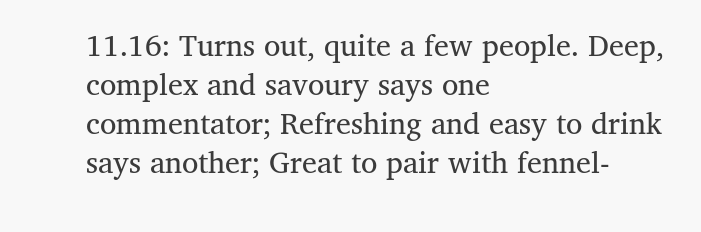11.16: Turns out, quite a few people. Deep, complex and savoury says one commentator; Refreshing and easy to drink says another; Great to pair with fennel-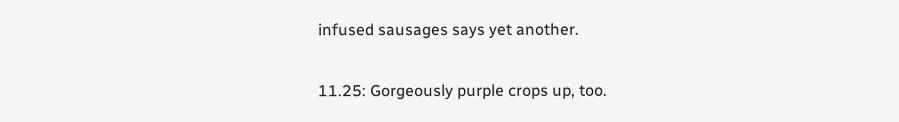infused sausages says yet another.

11.25: Gorgeously purple crops up, too.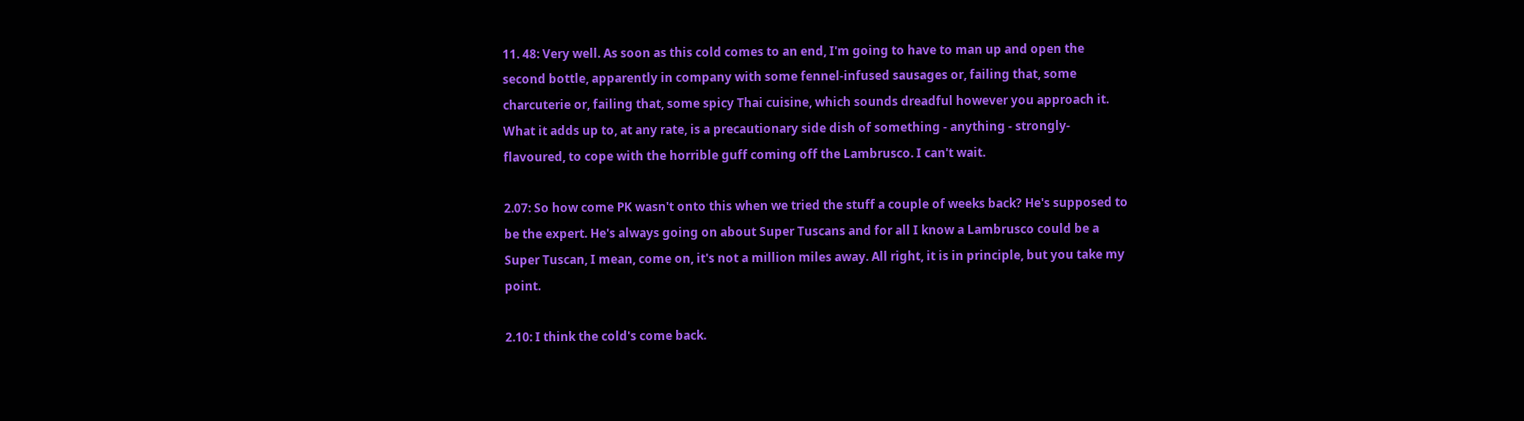11. 48: Very well. As soon as this cold comes to an end, I'm going to have to man up and open the second bottle, apparently in company with some fennel-infused sausages or, failing that, some charcuterie or, failing that, some spicy Thai cuisine, which sounds dreadful however you approach it. What it adds up to, at any rate, is a precautionary side dish of something - anything - strongly-flavoured, to cope with the horrible guff coming off the Lambrusco. I can't wait.

2.07: So how come PK wasn't onto this when we tried the stuff a couple of weeks back? He's supposed to be the expert. He's always going on about Super Tuscans and for all I know a Lambrusco could be a Super Tuscan, I mean, come on, it's not a million miles away. All right, it is in principle, but you take my point.

2.10: I think the cold's come back.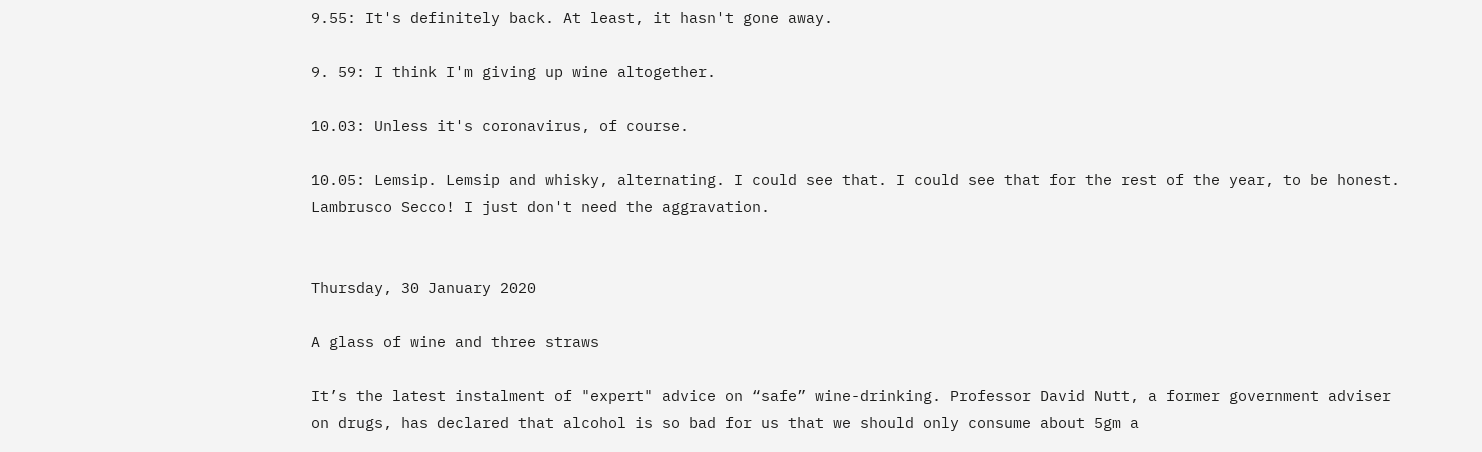9.55: It's definitely back. At least, it hasn't gone away.

9. 59: I think I'm giving up wine altogether.

10.03: Unless it's coronavirus, of course.

10.05: Lemsip. Lemsip and whisky, alternating. I could see that. I could see that for the rest of the year, to be honest. Lambrusco Secco! I just don't need the aggravation.


Thursday, 30 January 2020

A glass of wine and three straws

It’s the latest instalment of "expert" advice on “safe” wine-drinking. Professor David Nutt, a former government adviser on drugs, has declared that alcohol is so bad for us that we should only consume about 5gm a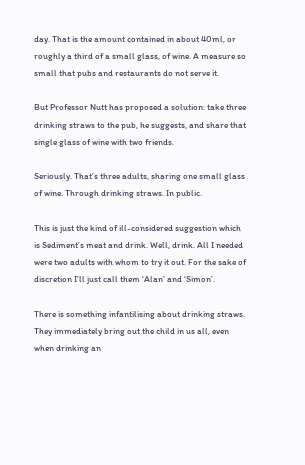day. That is the amount contained in about 40ml, or roughly a third of a small glass, of wine. A measure so small that pubs and restaurants do not serve it.

But Professor Nutt has proposed a solution: take three drinking straws to the pub, he suggests, and share that single glass of wine with two friends.

Seriously. That’s three adults, sharing one small glass of wine. Through drinking straws. In public.

This is just the kind of ill-considered suggestion which is Sediment’s meat and drink. Well, drink. All I needed were two adults with whom to try it out. For the sake of discretion I’ll just call them ‘Alan’ and ‘Simon’.

There is something infantilising about drinking straws. They immediately bring out the child in us all, even when drinking an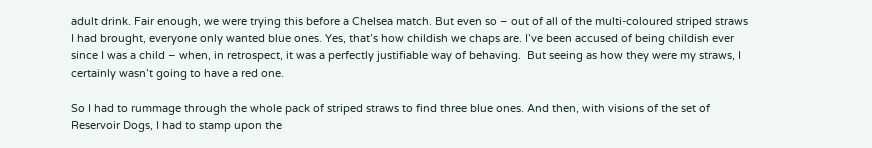adult drink. Fair enough, we were trying this before a Chelsea match. But even so – out of all of the multi-coloured striped straws I had brought, everyone only wanted blue ones. Yes, that’s how childish we chaps are. I’ve been accused of being childish ever since I was a child – when, in retrospect, it was a perfectly justifiable way of behaving.  But seeing as how they were my straws, I certainly wasn’t going to have a red one.

So I had to rummage through the whole pack of striped straws to find three blue ones. And then, with visions of the set of Reservoir Dogs, I had to stamp upon the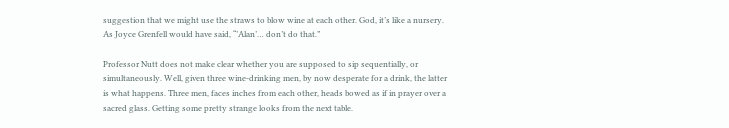suggestion that we might use the straws to blow wine at each other. God, it’s like a nursery. As Joyce Grenfell would have said, “’Alan’… don’t do that.”

Professor Nutt does not make clear whether you are supposed to sip sequentially, or simultaneously. Well, given three wine-drinking men, by now desperate for a drink, the latter is what happens. Three men, faces inches from each other, heads bowed as if in prayer over a sacred glass. Getting some pretty strange looks from the next table.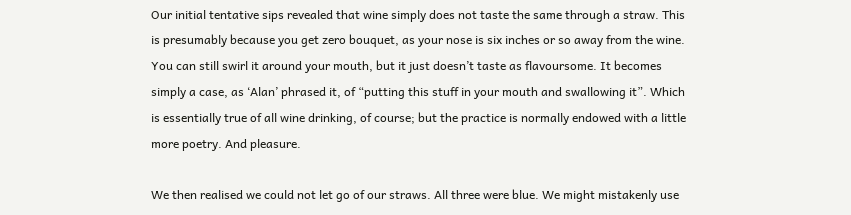Our initial tentative sips revealed that wine simply does not taste the same through a straw. This is presumably because you get zero bouquet, as your nose is six inches or so away from the wine. You can still swirl it around your mouth, but it just doesn’t taste as flavoursome. It becomes simply a case, as ‘Alan’ phrased it, of “putting this stuff in your mouth and swallowing it”. Which is essentially true of all wine drinking, of course; but the practice is normally endowed with a little more poetry. And pleasure.

We then realised we could not let go of our straws. All three were blue. We might mistakenly use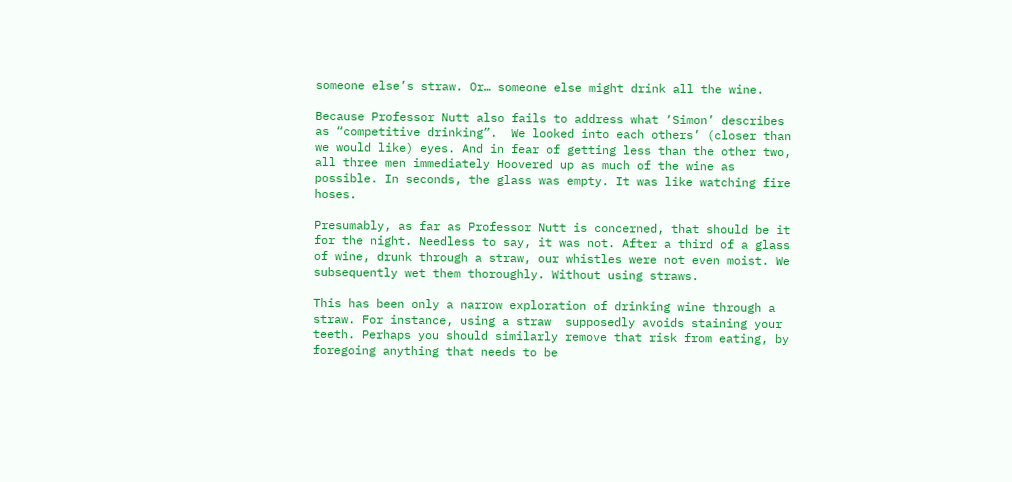someone else’s straw. Or… someone else might drink all the wine.

Because Professor Nutt also fails to address what ‘Simon’ describes as “competitive drinking”.  We looked into each others’ (closer than we would like) eyes. And in fear of getting less than the other two, all three men immediately Hoovered up as much of the wine as possible. In seconds, the glass was empty. It was like watching fire hoses.

Presumably, as far as Professor Nutt is concerned, that should be it for the night. Needless to say, it was not. After a third of a glass of wine, drunk through a straw, our whistles were not even moist. We subsequently wet them thoroughly. Without using straws.

This has been only a narrow exploration of drinking wine through a straw. For instance, using a straw  supposedly avoids staining your teeth. Perhaps you should similarly remove that risk from eating, by foregoing anything that needs to be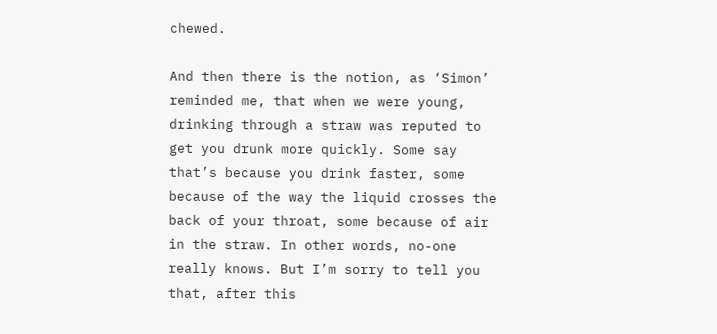chewed.

And then there is the notion, as ‘Simon’ reminded me, that when we were young, drinking through a straw was reputed to get you drunk more quickly. Some say that’s because you drink faster, some because of the way the liquid crosses the back of your throat, some because of air in the straw. In other words, no-one really knows. But I’m sorry to tell you that, after this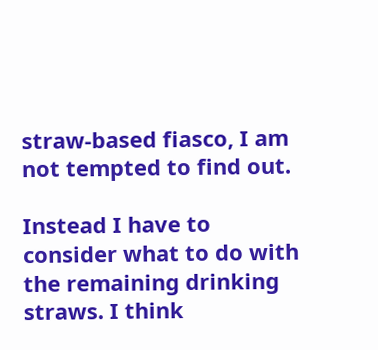straw-based fiasco, I am not tempted to find out.

Instead I have to consider what to do with the remaining drinking straws. I think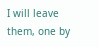I will leave them, one by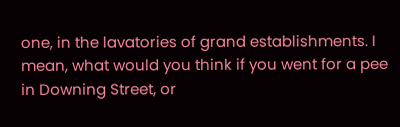one, in the lavatories of grand establishments. I mean, what would you think if you went for a pee in Downing Street, or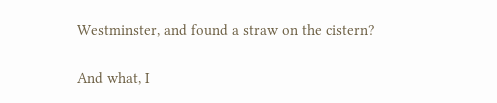Westminster, and found a straw on the cistern?

And what, I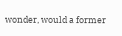wonder, would a former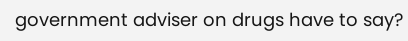government adviser on drugs have to say?